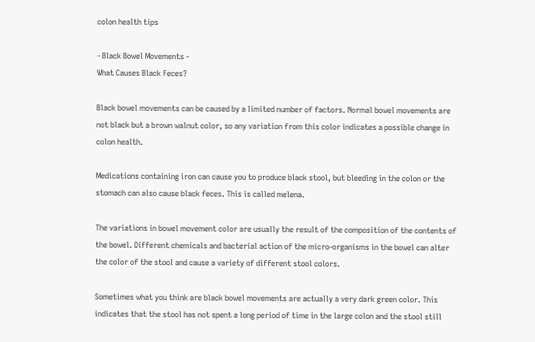colon health tips

- Black Bowel Movements -
What Causes Black Feces?

Black bowel movements can be caused by a limited number of factors. Normal bowel movements are not black but a brown walnut color, so any variation from this color indicates a possible change in colon health.

Medications containing iron can cause you to produce black stool, but bleeding in the colon or the stomach can also cause black feces. This is called melena.

The variations in bowel movement color are usually the result of the composition of the contents of the bowel. Different chemicals and bacterial action of the micro-organisms in the bowel can alter the color of the stool and cause a variety of different stool colors.

Sometimes what you think are black bowel movements are actually a very dark green color. This indicates that the stool has not spent a long period of time in the large colon and the stool still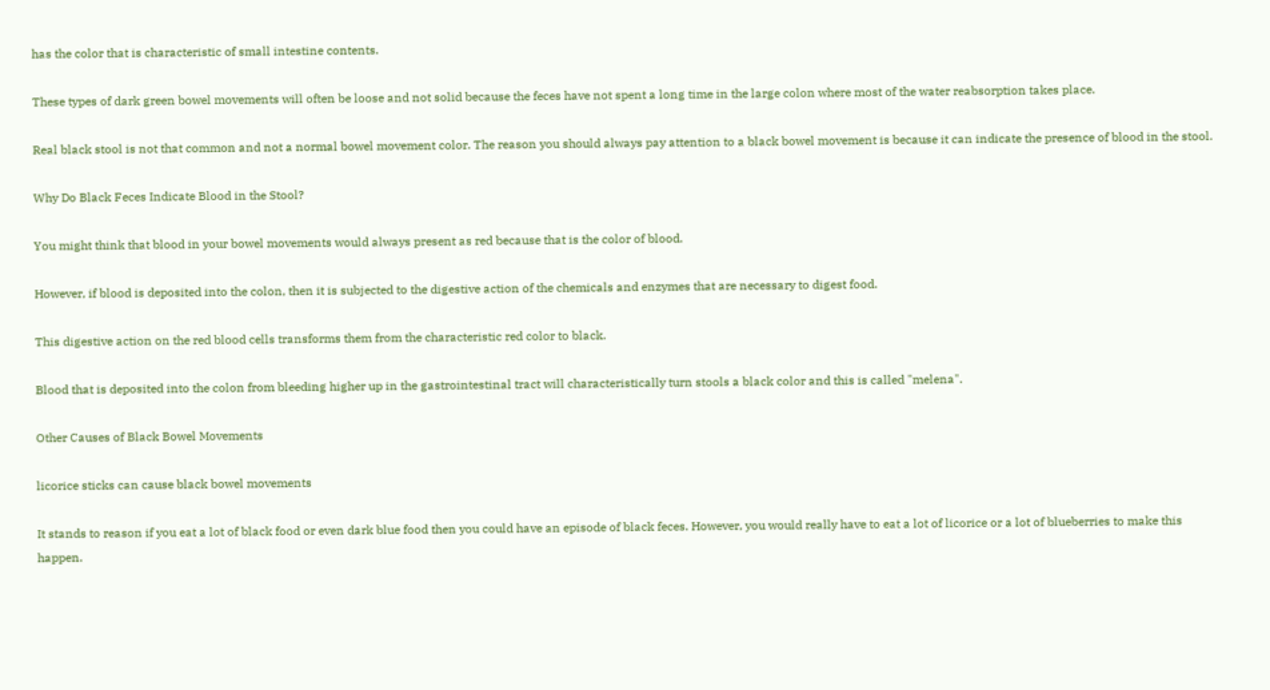has the color that is characteristic of small intestine contents.

These types of dark green bowel movements will often be loose and not solid because the feces have not spent a long time in the large colon where most of the water reabsorption takes place.

Real black stool is not that common and not a normal bowel movement color. The reason you should always pay attention to a black bowel movement is because it can indicate the presence of blood in the stool.

Why Do Black Feces Indicate Blood in the Stool?

You might think that blood in your bowel movements would always present as red because that is the color of blood.

However, if blood is deposited into the colon, then it is subjected to the digestive action of the chemicals and enzymes that are necessary to digest food.

This digestive action on the red blood cells transforms them from the characteristic red color to black.

Blood that is deposited into the colon from bleeding higher up in the gastrointestinal tract will characteristically turn stools a black color and this is called "melena".

Other Causes of Black Bowel Movements

licorice sticks can cause black bowel movements

It stands to reason if you eat a lot of black food or even dark blue food then you could have an episode of black feces. However, you would really have to eat a lot of licorice or a lot of blueberries to make this happen.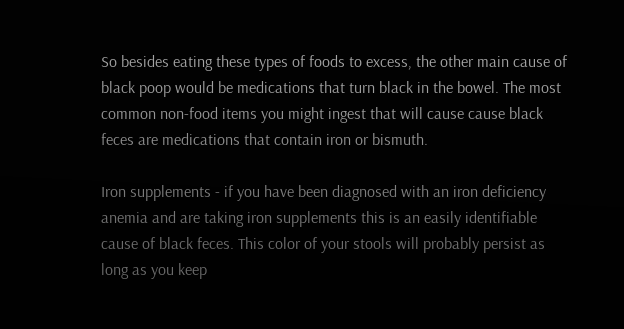So besides eating these types of foods to excess, the other main cause of black poop would be medications that turn black in the bowel. The most common non-food items you might ingest that will cause cause black feces are medications that contain iron or bismuth.

Iron supplements - if you have been diagnosed with an iron deficiency anemia and are taking iron supplements this is an easily identifiable cause of black feces. This color of your stools will probably persist as long as you keep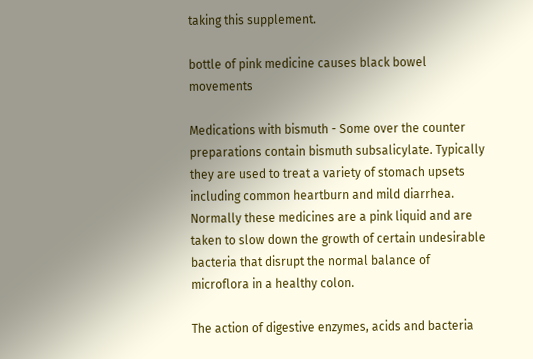taking this supplement.

bottle of pink medicine causes black bowel movements

Medications with bismuth - Some over the counter preparations contain bismuth subsalicylate. Typically they are used to treat a variety of stomach upsets including common heartburn and mild diarrhea. Normally these medicines are a pink liquid and are taken to slow down the growth of certain undesirable bacteria that disrupt the normal balance of microflora in a healthy colon.

The action of digestive enzymes, acids and bacteria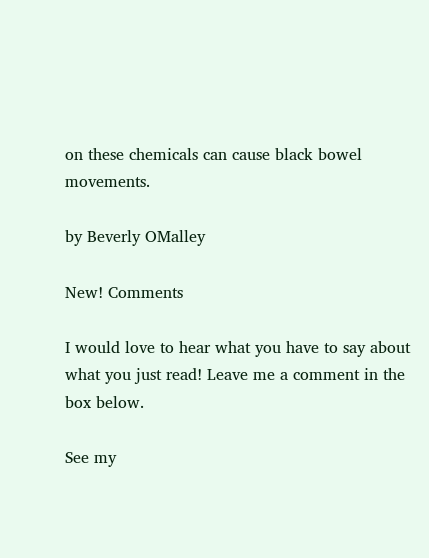on these chemicals can cause black bowel movements.

by Beverly OMalley

New! Comments

I would love to hear what you have to say about what you just read! Leave me a comment in the box below.

See my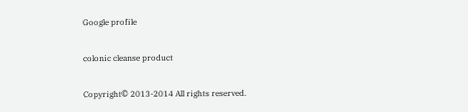Google profile

colonic cleanse product

Copyright© 2013-2014 All rights reserved.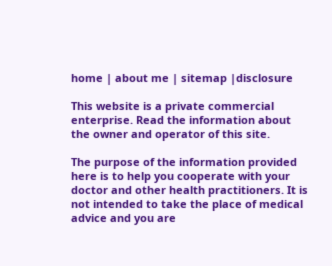home | about me | sitemap |disclosure

This website is a private commercial enterprise. Read the information about the owner and operator of this site.

The purpose of the information provided here is to help you cooperate with your doctor and other health practitioners. It is not intended to take the place of medical advice and you are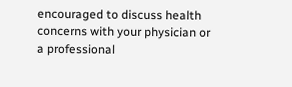encouraged to discuss health concerns with your physician or a professional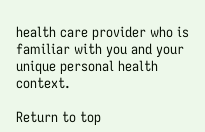health care provider who is familiar with you and your unique personal health context.

Return to top